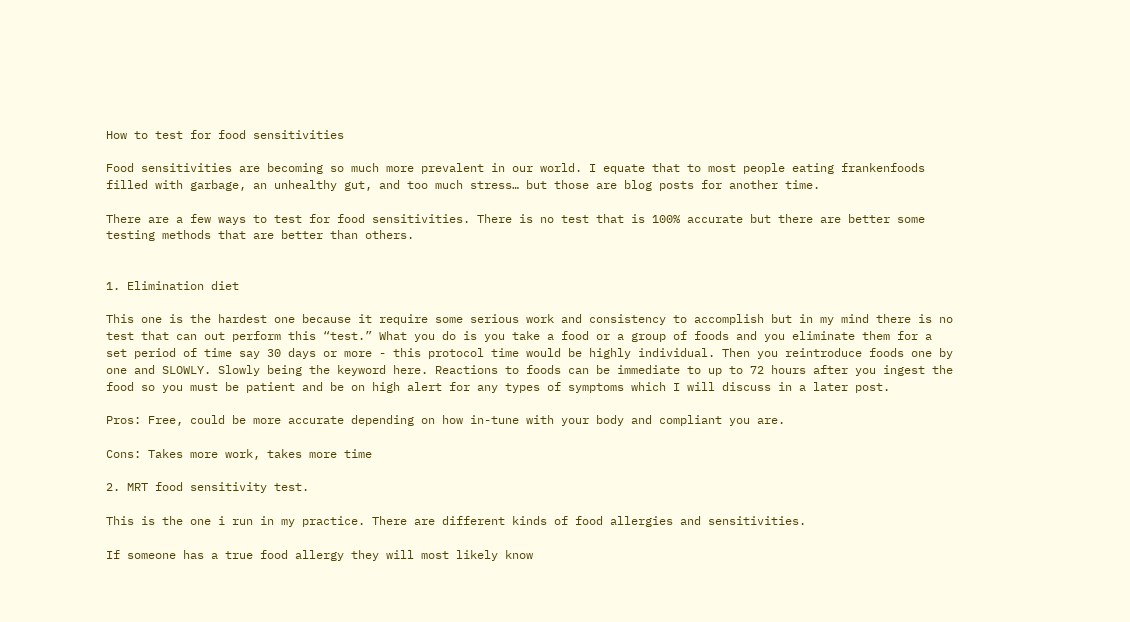How to test for food sensitivities

Food sensitivities are becoming so much more prevalent in our world. I equate that to most people eating frankenfoods filled with garbage, an unhealthy gut, and too much stress… but those are blog posts for another time.

There are a few ways to test for food sensitivities. There is no test that is 100% accurate but there are better some testing methods that are better than others.


1. Elimination diet

This one is the hardest one because it require some serious work and consistency to accomplish but in my mind there is no test that can out perform this “test.” What you do is you take a food or a group of foods and you eliminate them for a set period of time say 30 days or more - this protocol time would be highly individual. Then you reintroduce foods one by one and SLOWLY. Slowly being the keyword here. Reactions to foods can be immediate to up to 72 hours after you ingest the food so you must be patient and be on high alert for any types of symptoms which I will discuss in a later post.

Pros: Free, could be more accurate depending on how in-tune with your body and compliant you are.

Cons: Takes more work, takes more time

2. MRT food sensitivity test.

This is the one i run in my practice. There are different kinds of food allergies and sensitivities.

If someone has a true food allergy they will most likely know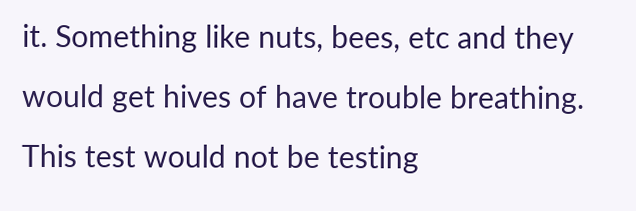it. Something like nuts, bees, etc and they would get hives of have trouble breathing. This test would not be testing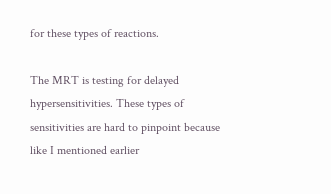for these types of reactions.

The MRT is testing for delayed hypersensitivities. These types of sensitivities are hard to pinpoint because like I mentioned earlier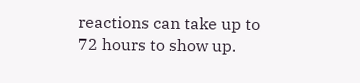reactions can take up to 72 hours to show up.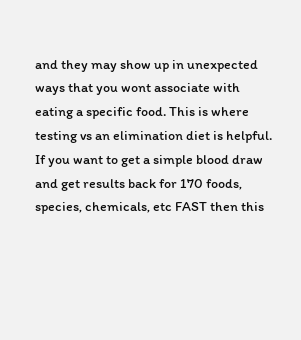and they may show up in unexpected ways that you wont associate with eating a specific food. This is where testing vs an elimination diet is helpful. If you want to get a simple blood draw and get results back for 170 foods, species, chemicals, etc FAST then this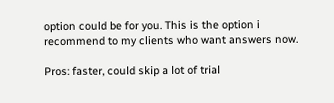option could be for you. This is the option i recommend to my clients who want answers now.

Pros: faster, could skip a lot of trial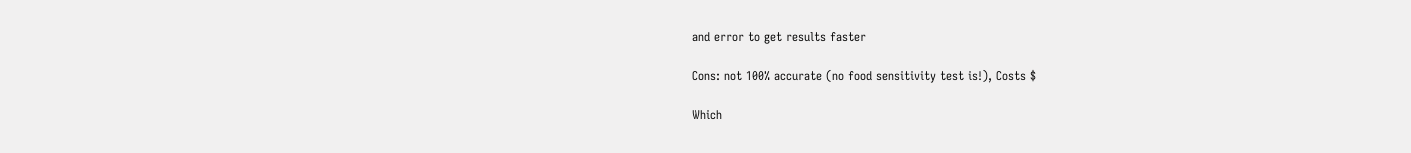and error to get results faster

Cons: not 100% accurate (no food sensitivity test is!), Costs $

Which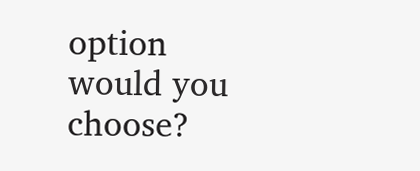option would you choose?